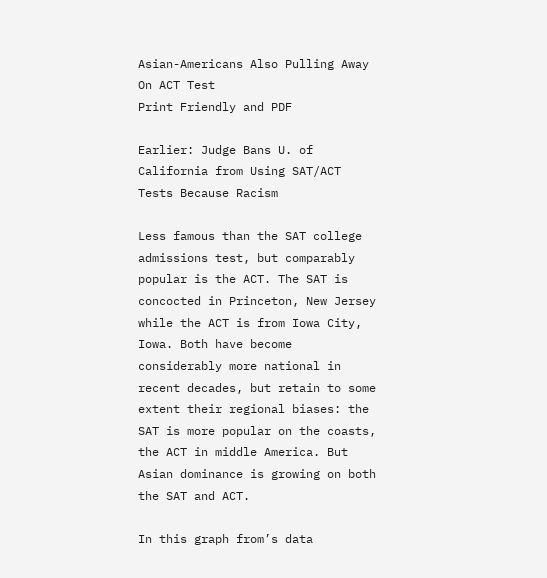Asian-Americans Also Pulling Away On ACT Test
Print Friendly and PDF

Earlier: Judge Bans U. of California from Using SAT/ACT Tests Because Racism

Less famous than the SAT college admissions test, but comparably popular is the ACT. The SAT is concocted in Princeton, New Jersey while the ACT is from Iowa City, Iowa. Both have become considerably more national in recent decades, but retain to some extent their regional biases: the SAT is more popular on the coasts, the ACT in middle America. But Asian dominance is growing on both the SAT and ACT.

In this graph from’s data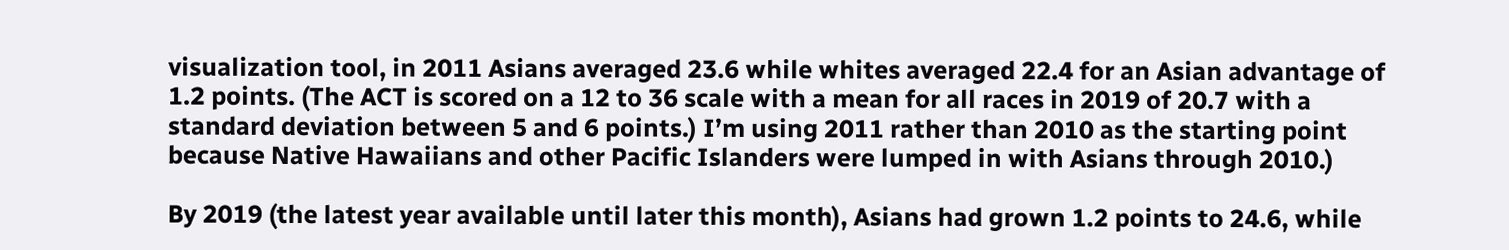visualization tool, in 2011 Asians averaged 23.6 while whites averaged 22.4 for an Asian advantage of 1.2 points. (The ACT is scored on a 12 to 36 scale with a mean for all races in 2019 of 20.7 with a standard deviation between 5 and 6 points.) I’m using 2011 rather than 2010 as the starting point because Native Hawaiians and other Pacific Islanders were lumped in with Asians through 2010.)

By 2019 (the latest year available until later this month), Asians had grown 1.2 points to 24.6, while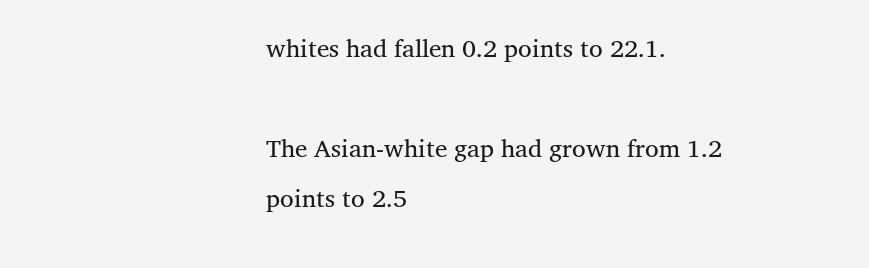whites had fallen 0.2 points to 22.1.

The Asian-white gap had grown from 1.2 points to 2.5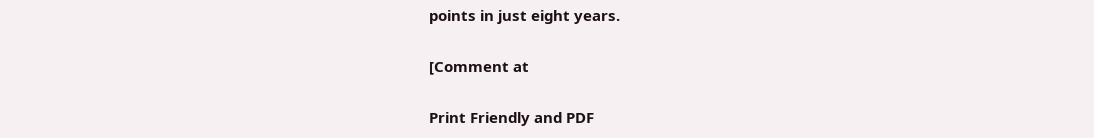points in just eight years.

[Comment at

Print Friendly and PDF